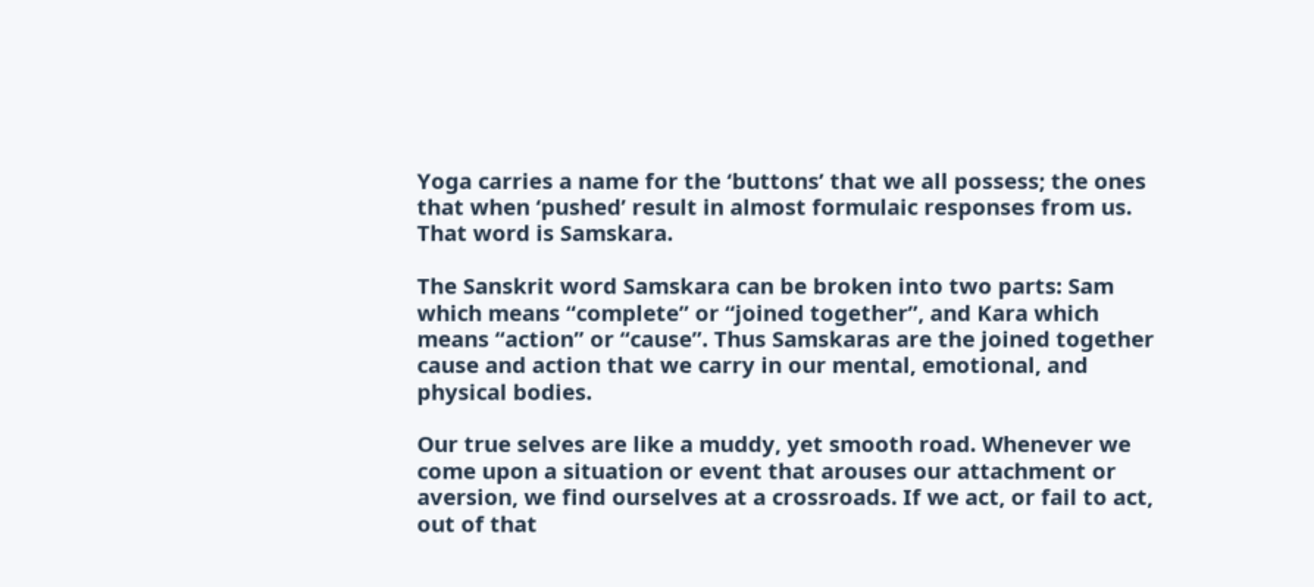Yoga carries a name for the ‘buttons’ that we all possess; the ones that when ‘pushed’ result in almost formulaic responses from us. That word is Samskara.

The Sanskrit word Samskara can be broken into two parts: Sam which means “complete” or “joined together”, and Kara which means “action” or “cause”. Thus Samskaras are the joined together cause and action that we carry in our mental, emotional, and physical bodies.

Our true selves are like a muddy, yet smooth road. Whenever we come upon a situation or event that arouses our attachment or aversion, we find ourselves at a crossroads. If we act, or fail to act, out of that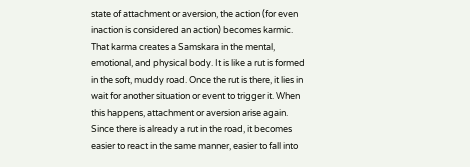state of attachment or aversion, the action (for even inaction is considered an action) becomes karmic. That karma creates a Samskara in the mental, emotional, and physical body. It is like a rut is formed in the soft, muddy road. Once the rut is there, it lies in wait for another situation or event to trigger it. When this happens, attachment or aversion arise again. Since there is already a rut in the road, it becomes easier to react in the same manner, easier to fall into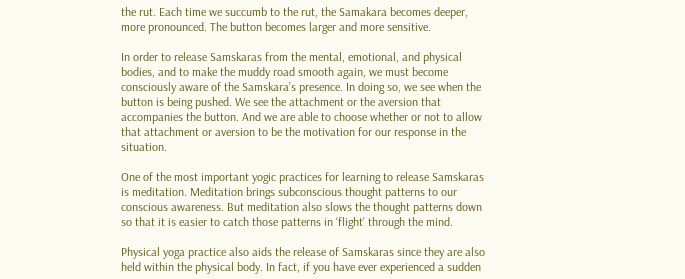the rut. Each time we succumb to the rut, the Samakara becomes deeper, more pronounced. The button becomes larger and more sensitive.

In order to release Samskaras from the mental, emotional, and physical bodies, and to make the muddy road smooth again, we must become consciously aware of the Samskara’s presence. In doing so, we see when the button is being pushed. We see the attachment or the aversion that accompanies the button. And we are able to choose whether or not to allow that attachment or aversion to be the motivation for our response in the situation.

One of the most important yogic practices for learning to release Samskaras is meditation. Meditation brings subconscious thought patterns to our conscious awareness. But meditation also slows the thought patterns down so that it is easier to catch those patterns in ‘flight’ through the mind.

Physical yoga practice also aids the release of Samskaras since they are also held within the physical body. In fact, if you have ever experienced a sudden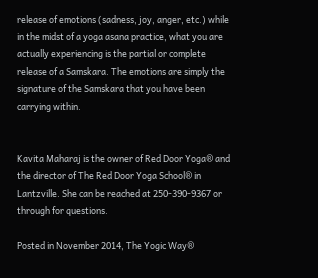release of emotions (sadness, joy, anger, etc.) while in the midst of a yoga asana practice, what you are actually experiencing is the partial or complete release of a Samskara. The emotions are simply the signature of the Samskara that you have been carrying within.


Kavita Maharaj is the owner of Red Door Yoga® and the director of The Red Door Yoga School® in Lantzville. She can be reached at 250-390-9367 or through for questions.

Posted in November 2014, The Yogic Way®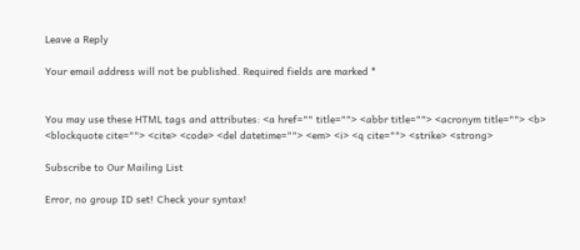Leave a Reply

Your email address will not be published. Required fields are marked *


You may use these HTML tags and attributes: <a href="" title=""> <abbr title=""> <acronym title=""> <b> <blockquote cite=""> <cite> <code> <del datetime=""> <em> <i> <q cite=""> <strike> <strong>

Subscribe to Our Mailing List

Error, no group ID set! Check your syntax!